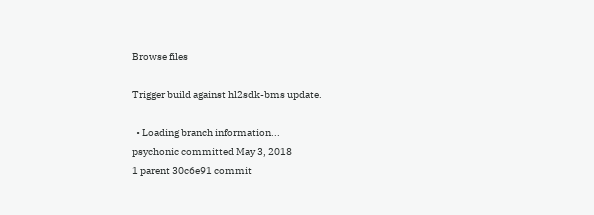Browse files

Trigger build against hl2sdk-bms update.

  • Loading branch information...
psychonic committed May 3, 2018
1 parent 30c6e91 commit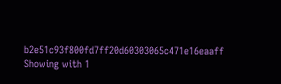b2e51c93f800fd7ff20d60303065c471e16eaaff
Showing with 1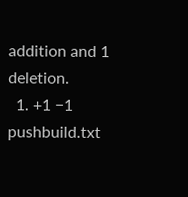addition and 1 deletion.
  1. +1 −1 pushbuild.txt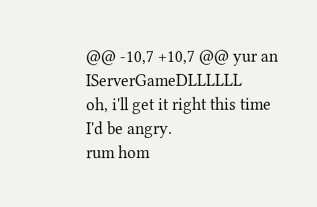@@ -10,7 +10,7 @@ yur an IServerGameDLLLLLL
oh, i'll get it right this time
I'd be angry.
rum hom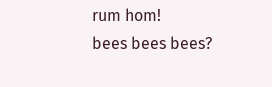rum hom!
bees bees bees?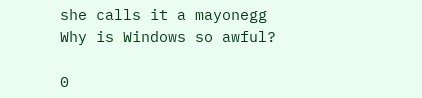she calls it a mayonegg
Why is Windows so awful?

0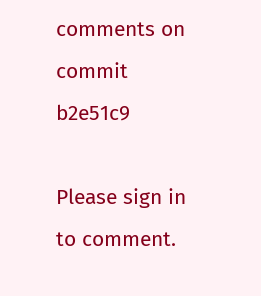comments on commit b2e51c9

Please sign in to comment.